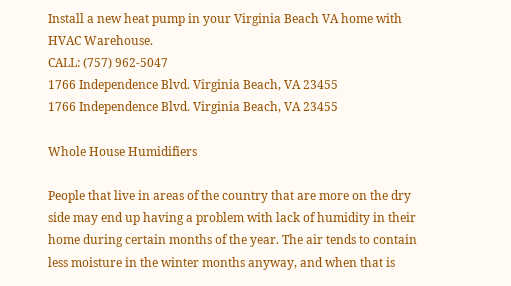Install a new heat pump in your Virginia Beach VA home with HVAC Warehouse.
CALL: (757) 962-5047
1766 Independence Blvd. Virginia Beach, VA 23455
1766 Independence Blvd. Virginia Beach, VA 23455

Whole House Humidifiers

People that live in areas of the country that are more on the dry side may end up having a problem with lack of humidity in their home during certain months of the year. The air tends to contain less moisture in the winter months anyway, and when that is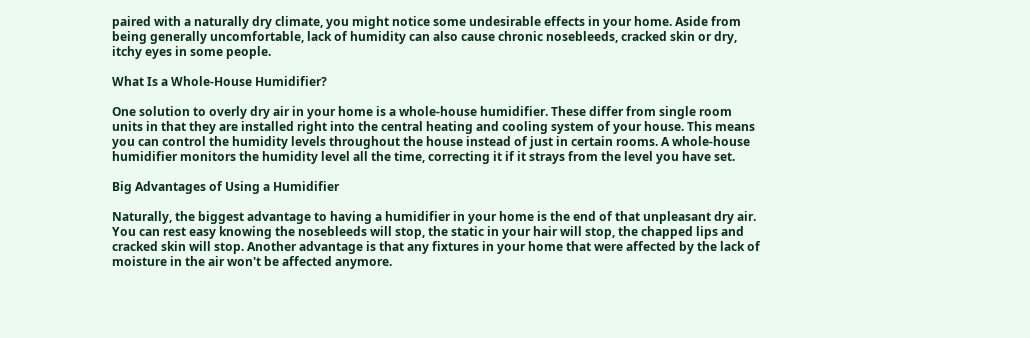paired with a naturally dry climate, you might notice some undesirable effects in your home. Aside from being generally uncomfortable, lack of humidity can also cause chronic nosebleeds, cracked skin or dry, itchy eyes in some people.

What Is a Whole-House Humidifier?

One solution to overly dry air in your home is a whole-house humidifier. These differ from single room units in that they are installed right into the central heating and cooling system of your house. This means you can control the humidity levels throughout the house instead of just in certain rooms. A whole-house humidifier monitors the humidity level all the time, correcting it if it strays from the level you have set.

Big Advantages of Using a Humidifier

Naturally, the biggest advantage to having a humidifier in your home is the end of that unpleasant dry air. You can rest easy knowing the nosebleeds will stop, the static in your hair will stop, the chapped lips and cracked skin will stop. Another advantage is that any fixtures in your home that were affected by the lack of moisture in the air won't be affected anymore.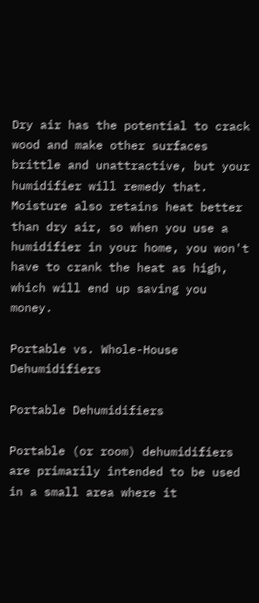Dry air has the potential to crack wood and make other surfaces brittle and unattractive, but your humidifier will remedy that. Moisture also retains heat better than dry air, so when you use a humidifier in your home, you won't have to crank the heat as high, which will end up saving you money.

Portable vs. Whole-House Dehumidifiers

Portable Dehumidifiers

Portable (or room) dehumidifiers are primarily intended to be used in a small area where it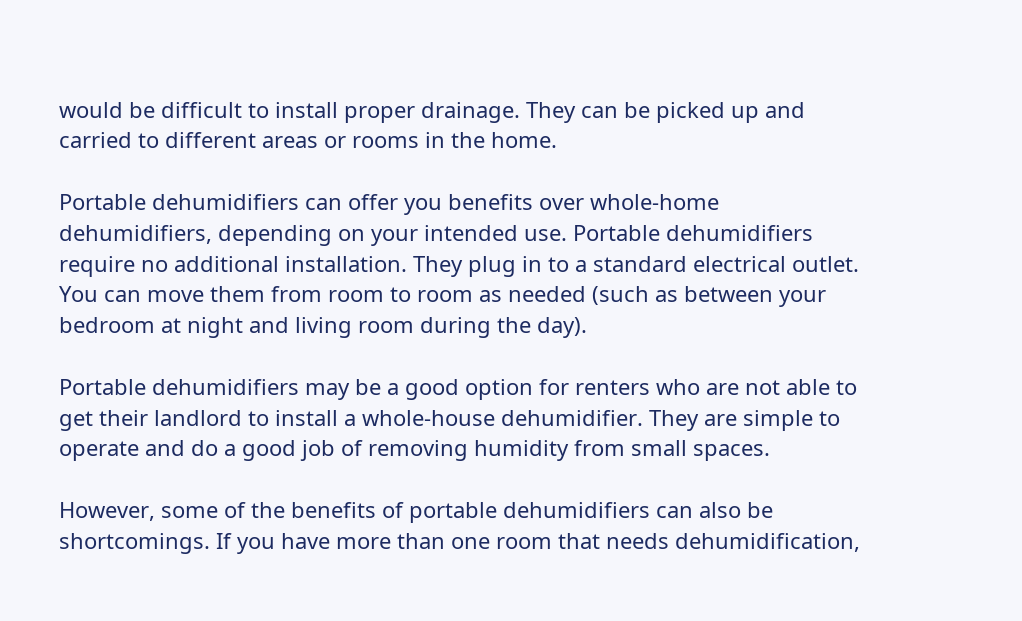would be difficult to install proper drainage. They can be picked up and carried to different areas or rooms in the home.

Portable dehumidifiers can offer you benefits over whole-home dehumidifiers, depending on your intended use. Portable dehumidifiers require no additional installation. They plug in to a standard electrical outlet. You can move them from room to room as needed (such as between your bedroom at night and living room during the day).

Portable dehumidifiers may be a good option for renters who are not able to get their landlord to install a whole-house dehumidifier. They are simple to operate and do a good job of removing humidity from small spaces.

However, some of the benefits of portable dehumidifiers can also be shortcomings. If you have more than one room that needs dehumidification,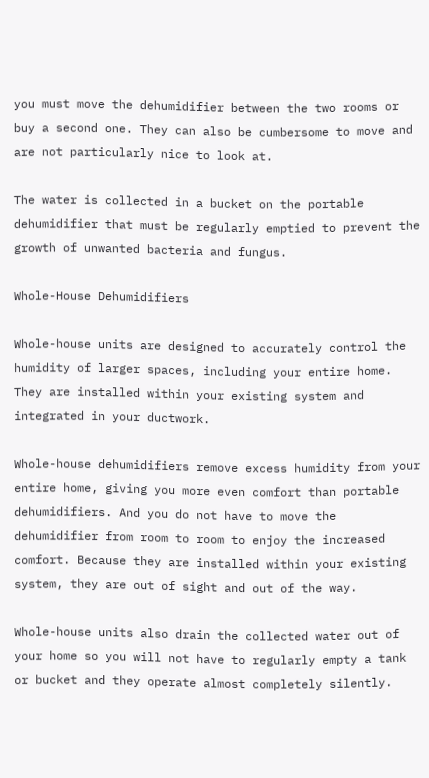you must move the dehumidifier between the two rooms or buy a second one. They can also be cumbersome to move and are not particularly nice to look at.

The water is collected in a bucket on the portable dehumidifier that must be regularly emptied to prevent the growth of unwanted bacteria and fungus.

Whole-House Dehumidifiers

Whole-house units are designed to accurately control the humidity of larger spaces, including your entire home. They are installed within your existing system and integrated in your ductwork.

Whole-house dehumidifiers remove excess humidity from your entire home, giving you more even comfort than portable dehumidifiers. And you do not have to move the dehumidifier from room to room to enjoy the increased comfort. Because they are installed within your existing system, they are out of sight and out of the way.

Whole-house units also drain the collected water out of your home so you will not have to regularly empty a tank or bucket and they operate almost completely silently.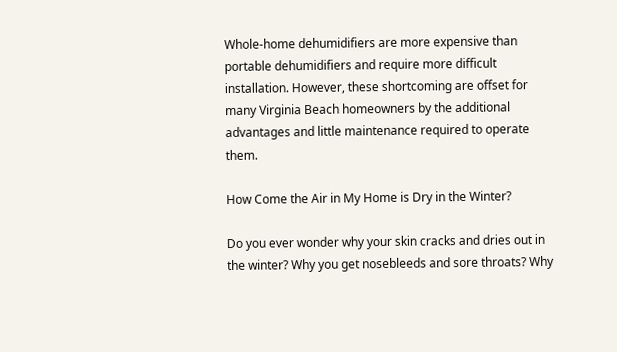Whole-home dehumidifiers are more expensive than portable dehumidifiers and require more difficult installation. However, these shortcoming are offset for many Virginia Beach homeowners by the additional advantages and little maintenance required to operate them.

How Come the Air in My Home is Dry in the Winter?

Do you ever wonder why your skin cracks and dries out in the winter? Why you get nosebleeds and sore throats? Why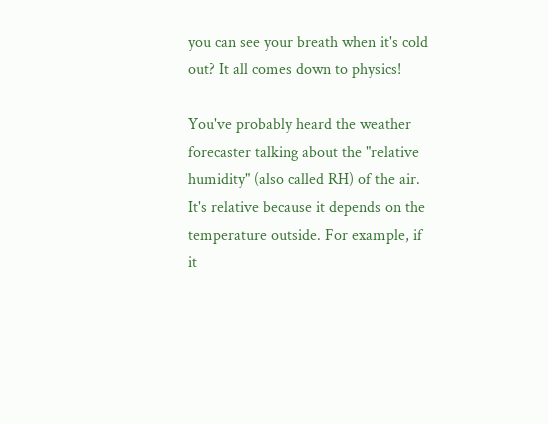you can see your breath when it's cold out? It all comes down to physics!

You've probably heard the weather forecaster talking about the "relative humidity" (also called RH) of the air. It's relative because it depends on the temperature outside. For example, if it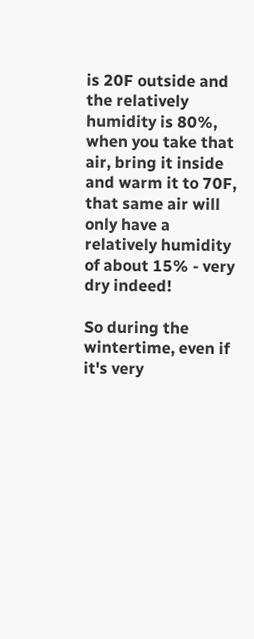is 20F outside and the relatively humidity is 80%, when you take that air, bring it inside and warm it to 70F, that same air will only have a relatively humidity of about 15% - very dry indeed!

So during the wintertime, even if it's very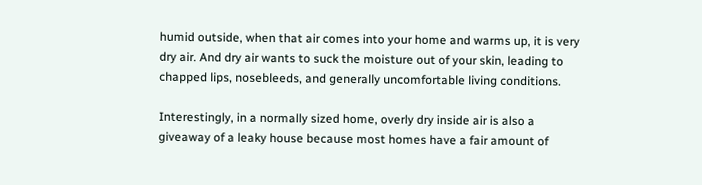humid outside, when that air comes into your home and warms up, it is very dry air. And dry air wants to suck the moisture out of your skin, leading to chapped lips, nosebleeds, and generally uncomfortable living conditions.

Interestingly, in a normally sized home, overly dry inside air is also a giveaway of a leaky house because most homes have a fair amount of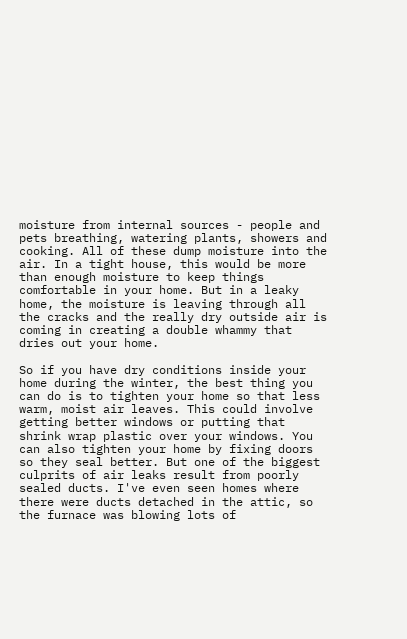moisture from internal sources - people and pets breathing, watering plants, showers and cooking. All of these dump moisture into the air. In a tight house, this would be more than enough moisture to keep things comfortable in your home. But in a leaky home, the moisture is leaving through all the cracks and the really dry outside air is coming in creating a double whammy that dries out your home.

So if you have dry conditions inside your home during the winter, the best thing you can do is to tighten your home so that less warm, moist air leaves. This could involve getting better windows or putting that shrink wrap plastic over your windows. You can also tighten your home by fixing doors so they seal better. But one of the biggest culprits of air leaks result from poorly sealed ducts. I've even seen homes where there were ducts detached in the attic, so the furnace was blowing lots of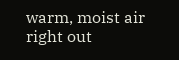warm, moist air right out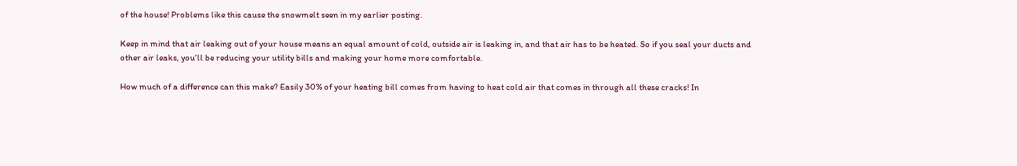of the house! Problems like this cause the snowmelt seen in my earlier posting.

Keep in mind that air leaking out of your house means an equal amount of cold, outside air is leaking in, and that air has to be heated. So if you seal your ducts and other air leaks, you'll be reducing your utility bills and making your home more comfortable.

How much of a difference can this make? Easily 30% of your heating bill comes from having to heat cold air that comes in through all these cracks! In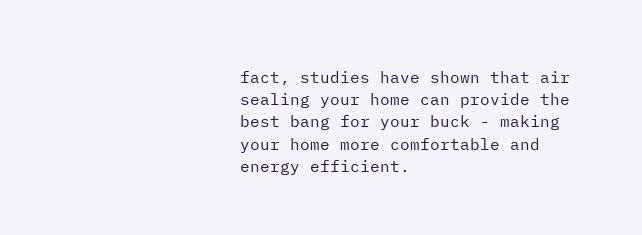fact, studies have shown that air sealing your home can provide the best bang for your buck - making your home more comfortable and energy efficient.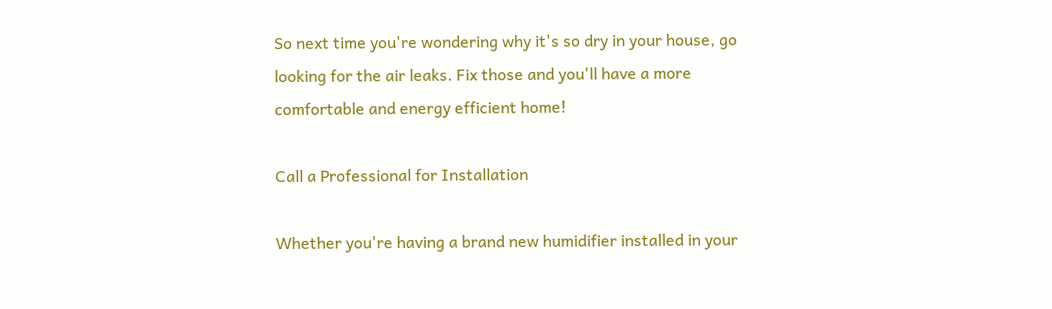So next time you're wondering why it's so dry in your house, go looking for the air leaks. Fix those and you'll have a more comfortable and energy efficient home!

Call a Professional for Installation

Whether you're having a brand new humidifier installed in your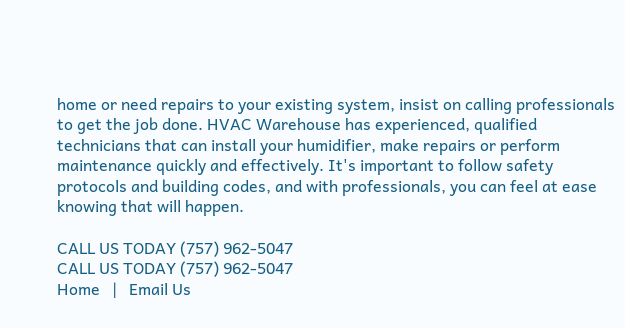home or need repairs to your existing system, insist on calling professionals to get the job done. HVAC Warehouse has experienced, qualified technicians that can install your humidifier, make repairs or perform maintenance quickly and effectively. It's important to follow safety protocols and building codes, and with professionals, you can feel at ease knowing that will happen.

CALL US TODAY (757) 962-5047
CALL US TODAY (757) 962-5047
Home   |   Email Us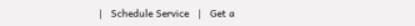|   Schedule Service   |   Get a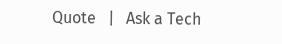Quote   |   Ask a Tech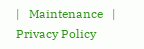|   Maintenance   |   Privacy Policy